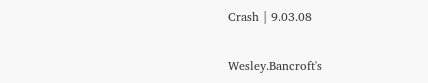Crash | 9.03.08

Wesley.Bancroft's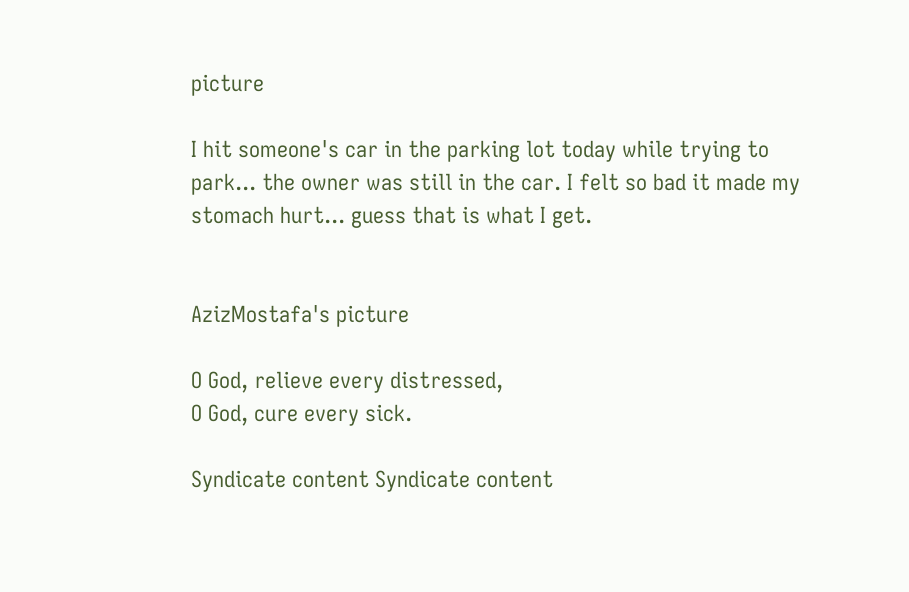picture

I hit someone's car in the parking lot today while trying to park... the owner was still in the car. I felt so bad it made my stomach hurt... guess that is what I get.


AzizMostafa's picture

O God, relieve every distressed,
O God, cure every sick.

Syndicate content Syndicate content